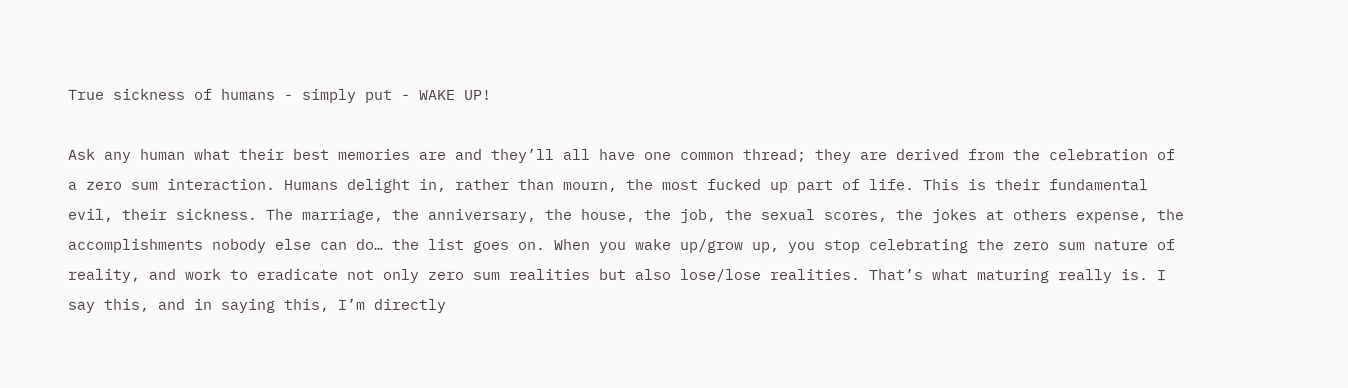True sickness of humans - simply put - WAKE UP!

Ask any human what their best memories are and they’ll all have one common thread; they are derived from the celebration of a zero sum interaction. Humans delight in, rather than mourn, the most fucked up part of life. This is their fundamental evil, their sickness. The marriage, the anniversary, the house, the job, the sexual scores, the jokes at others expense, the accomplishments nobody else can do… the list goes on. When you wake up/grow up, you stop celebrating the zero sum nature of reality, and work to eradicate not only zero sum realities but also lose/lose realities. That’s what maturing really is. I say this, and in saying this, I’m directly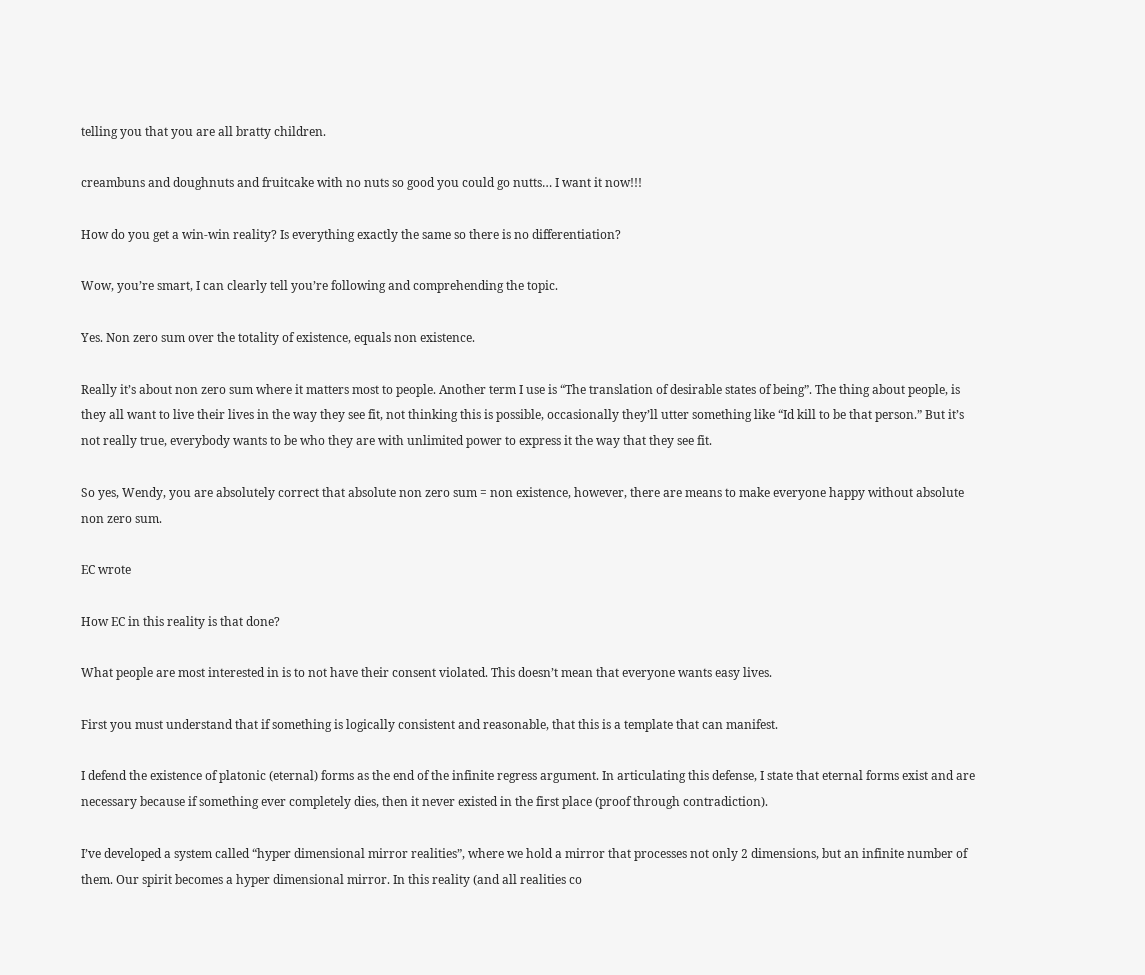telling you that you are all bratty children.

creambuns and doughnuts and fruitcake with no nuts so good you could go nutts… I want it now!!!

How do you get a win-win reality? Is everything exactly the same so there is no differentiation?

Wow, you’re smart, I can clearly tell you’re following and comprehending the topic.

Yes. Non zero sum over the totality of existence, equals non existence.

Really it’s about non zero sum where it matters most to people. Another term I use is “The translation of desirable states of being”. The thing about people, is they all want to live their lives in the way they see fit, not thinking this is possible, occasionally they’ll utter something like “Id kill to be that person.” But it’s not really true, everybody wants to be who they are with unlimited power to express it the way that they see fit.

So yes, Wendy, you are absolutely correct that absolute non zero sum = non existence, however, there are means to make everyone happy without absolute non zero sum.

EC wrote

How EC in this reality is that done?

What people are most interested in is to not have their consent violated. This doesn’t mean that everyone wants easy lives.

First you must understand that if something is logically consistent and reasonable, that this is a template that can manifest.

I defend the existence of platonic (eternal) forms as the end of the infinite regress argument. In articulating this defense, I state that eternal forms exist and are necessary because if something ever completely dies, then it never existed in the first place (proof through contradiction).

I’ve developed a system called “hyper dimensional mirror realities”, where we hold a mirror that processes not only 2 dimensions, but an infinite number of them. Our spirit becomes a hyper dimensional mirror. In this reality (and all realities co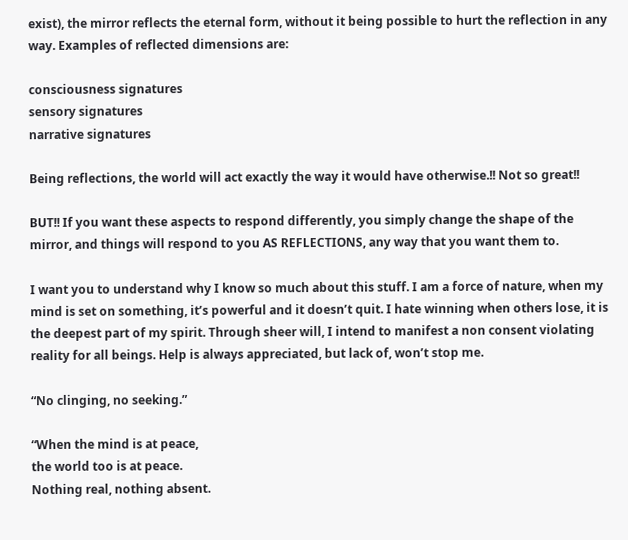exist), the mirror reflects the eternal form, without it being possible to hurt the reflection in any way. Examples of reflected dimensions are:

consciousness signatures
sensory signatures
narrative signatures

Being reflections, the world will act exactly the way it would have otherwise.!! Not so great!!

BUT!! If you want these aspects to respond differently, you simply change the shape of the mirror, and things will respond to you AS REFLECTIONS, any way that you want them to.

I want you to understand why I know so much about this stuff. I am a force of nature, when my mind is set on something, it’s powerful and it doesn’t quit. I hate winning when others lose, it is the deepest part of my spirit. Through sheer will, I intend to manifest a non consent violating reality for all beings. Help is always appreciated, but lack of, won’t stop me.

“No clinging, no seeking.”

“When the mind is at peace,
the world too is at peace.
Nothing real, nothing absent.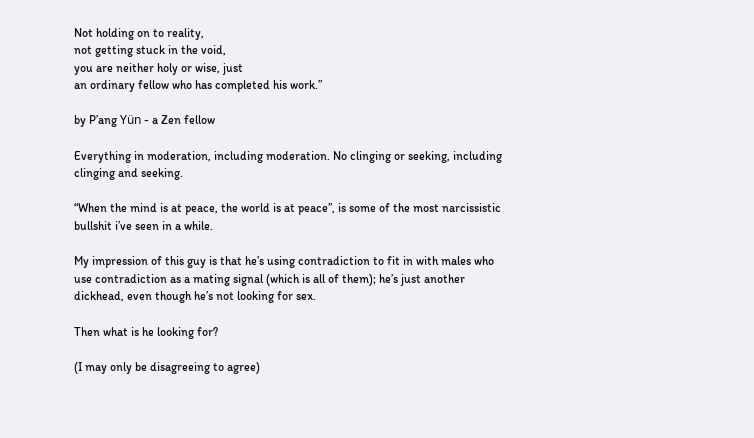Not holding on to reality,
not getting stuck in the void,
you are neither holy or wise, just
an ordinary fellow who has completed his work.”

by P’ang Yün - a Zen fellow

Everything in moderation, including moderation. No clinging or seeking, including clinging and seeking.

“When the mind is at peace, the world is at peace”, is some of the most narcissistic bullshit i’ve seen in a while.

My impression of this guy is that he’s using contradiction to fit in with males who use contradiction as a mating signal (which is all of them); he’s just another dickhead, even though he’s not looking for sex.

Then what is he looking for?

(I may only be disagreeing to agree)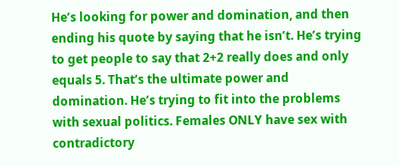He’s looking for power and domination, and then ending his quote by saying that he isn’t. He’s trying to get people to say that 2+2 really does and only equals 5. That’s the ultimate power and domination. He’s trying to fit into the problems with sexual politics. Females ONLY have sex with contradictory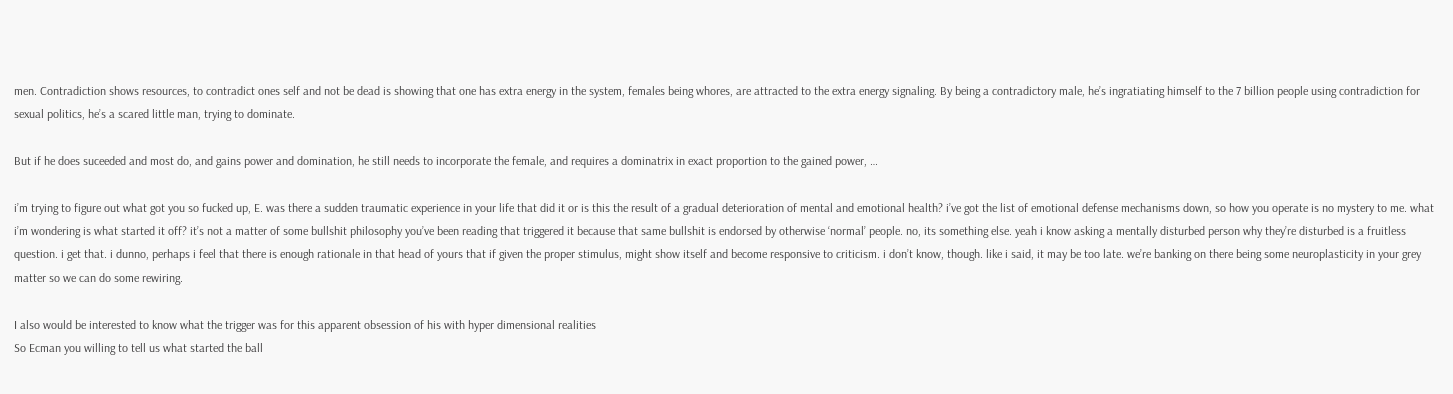men. Contradiction shows resources, to contradict ones self and not be dead is showing that one has extra energy in the system, females being whores, are attracted to the extra energy signaling. By being a contradictory male, he’s ingratiating himself to the 7 billion people using contradiction for sexual politics, he’s a scared little man, trying to dominate.

But if he does suceeded and most do, and gains power and domination, he still needs to incorporate the female, and requires a dominatrix in exact proportion to the gained power, …

i’m trying to figure out what got you so fucked up, E. was there a sudden traumatic experience in your life that did it or is this the result of a gradual deterioration of mental and emotional health? i’ve got the list of emotional defense mechanisms down, so how you operate is no mystery to me. what i’m wondering is what started it off? it’s not a matter of some bullshit philosophy you’ve been reading that triggered it because that same bullshit is endorsed by otherwise ‘normal’ people. no, its something else. yeah i know asking a mentally disturbed person why they’re disturbed is a fruitless question. i get that. i dunno, perhaps i feel that there is enough rationale in that head of yours that if given the proper stimulus, might show itself and become responsive to criticism. i don’t know, though. like i said, it may be too late. we’re banking on there being some neuroplasticity in your grey matter so we can do some rewiring.

I also would be interested to know what the trigger was for this apparent obsession of his with hyper dimensional realities
So Ecman you willing to tell us what started the ball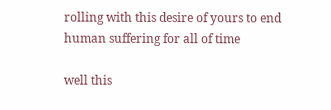rolling with this desire of yours to end human suffering for all of time

well this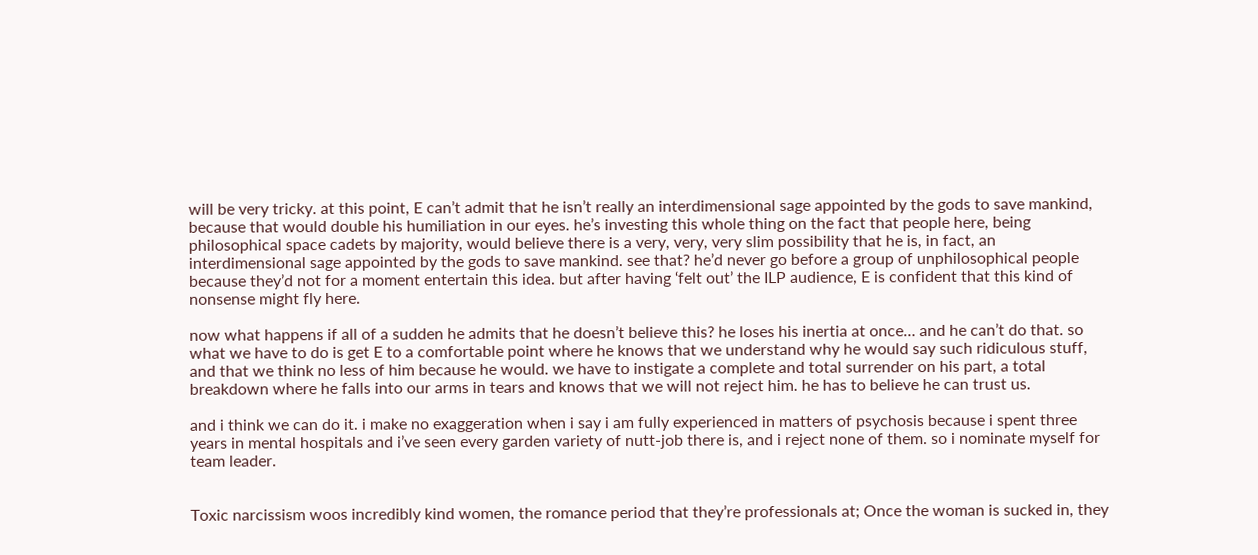will be very tricky. at this point, E can’t admit that he isn’t really an interdimensional sage appointed by the gods to save mankind, because that would double his humiliation in our eyes. he’s investing this whole thing on the fact that people here, being philosophical space cadets by majority, would believe there is a very, very, very slim possibility that he is, in fact, an interdimensional sage appointed by the gods to save mankind. see that? he’d never go before a group of unphilosophical people because they’d not for a moment entertain this idea. but after having ‘felt out’ the ILP audience, E is confident that this kind of nonsense might fly here.

now what happens if all of a sudden he admits that he doesn’t believe this? he loses his inertia at once… and he can’t do that. so what we have to do is get E to a comfortable point where he knows that we understand why he would say such ridiculous stuff, and that we think no less of him because he would. we have to instigate a complete and total surrender on his part, a total breakdown where he falls into our arms in tears and knows that we will not reject him. he has to believe he can trust us.

and i think we can do it. i make no exaggeration when i say i am fully experienced in matters of psychosis because i spent three years in mental hospitals and i’ve seen every garden variety of nutt-job there is, and i reject none of them. so i nominate myself for team leader.


Toxic narcissism woos incredibly kind women, the romance period that they’re professionals at; Once the woman is sucked in, they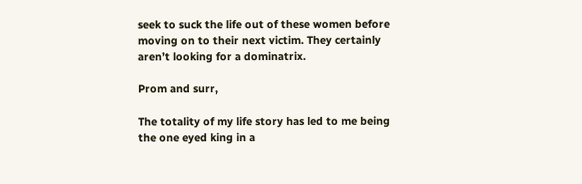seek to suck the life out of these women before moving on to their next victim. They certainly aren’t looking for a dominatrix.

Prom and surr,

The totality of my life story has led to me being the one eyed king in a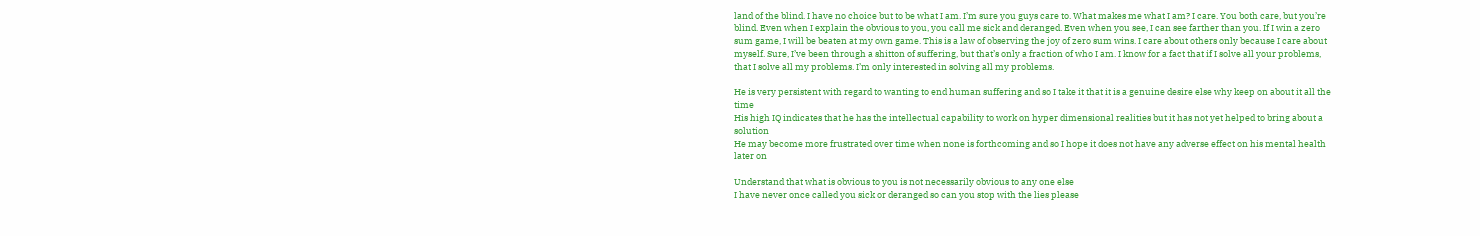land of the blind. I have no choice but to be what I am. I’m sure you guys care to. What makes me what I am? I care. You both care, but you’re blind. Even when I explain the obvious to you, you call me sick and deranged. Even when you see, I can see farther than you. If I win a zero sum game, I will be beaten at my own game. This is a law of observing the joy of zero sum wins. I care about others only because I care about myself. Sure, I’ve been through a shitton of suffering, but that’s only a fraction of who I am. I know for a fact that if I solve all your problems, that I solve all my problems. I’m only interested in solving all my problems.

He is very persistent with regard to wanting to end human suffering and so I take it that it is a genuine desire else why keep on about it all the time
His high IQ indicates that he has the intellectual capability to work on hyper dimensional realities but it has not yet helped to bring about a solution
He may become more frustrated over time when none is forthcoming and so I hope it does not have any adverse effect on his mental health later on

Understand that what is obvious to you is not necessarily obvious to any one else
I have never once called you sick or deranged so can you stop with the lies please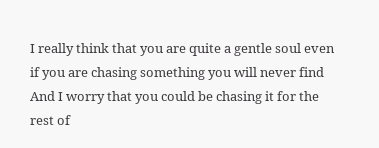I really think that you are quite a gentle soul even if you are chasing something you will never find
And I worry that you could be chasing it for the rest of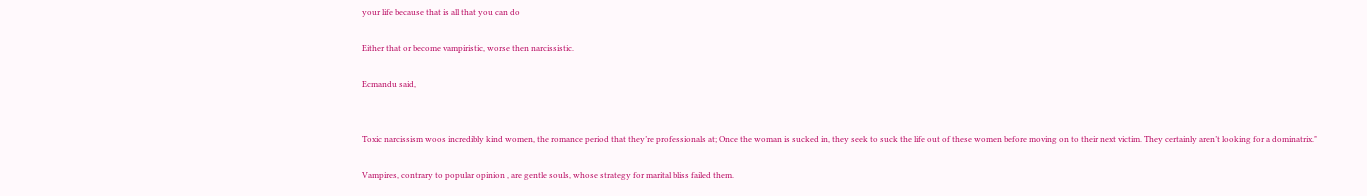your life because that is all that you can do

Either that or become vampiristic, worse then narcissistic.

Ecmandu said,


Toxic narcissism woos incredibly kind women, the romance period that they’re professionals at; Once the woman is sucked in, they seek to suck the life out of these women before moving on to their next victim. They certainly aren’t looking for a dominatrix."

Vampires, contrary to popular opinion , are gentle souls, whose strategy for marital bliss failed them.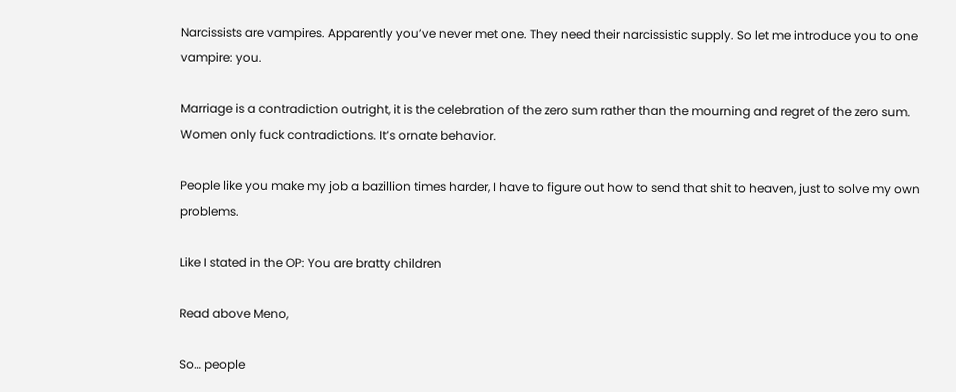Narcissists are vampires. Apparently you’ve never met one. They need their narcissistic supply. So let me introduce you to one vampire: you.

Marriage is a contradiction outright, it is the celebration of the zero sum rather than the mourning and regret of the zero sum. Women only fuck contradictions. It’s ornate behavior.

People like you make my job a bazillion times harder, I have to figure out how to send that shit to heaven, just to solve my own problems.

Like I stated in the OP: You are bratty children

Read above Meno,

So… people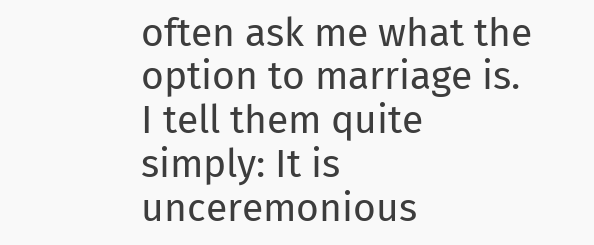often ask me what the option to marriage is. I tell them quite simply: It is unceremonious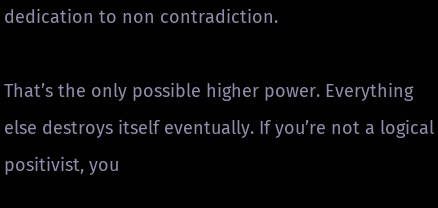dedication to non contradiction.

That’s the only possible higher power. Everything else destroys itself eventually. If you’re not a logical positivist, you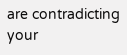are contradicting your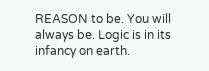REASON to be. You will always be. Logic is in its infancy on earth.